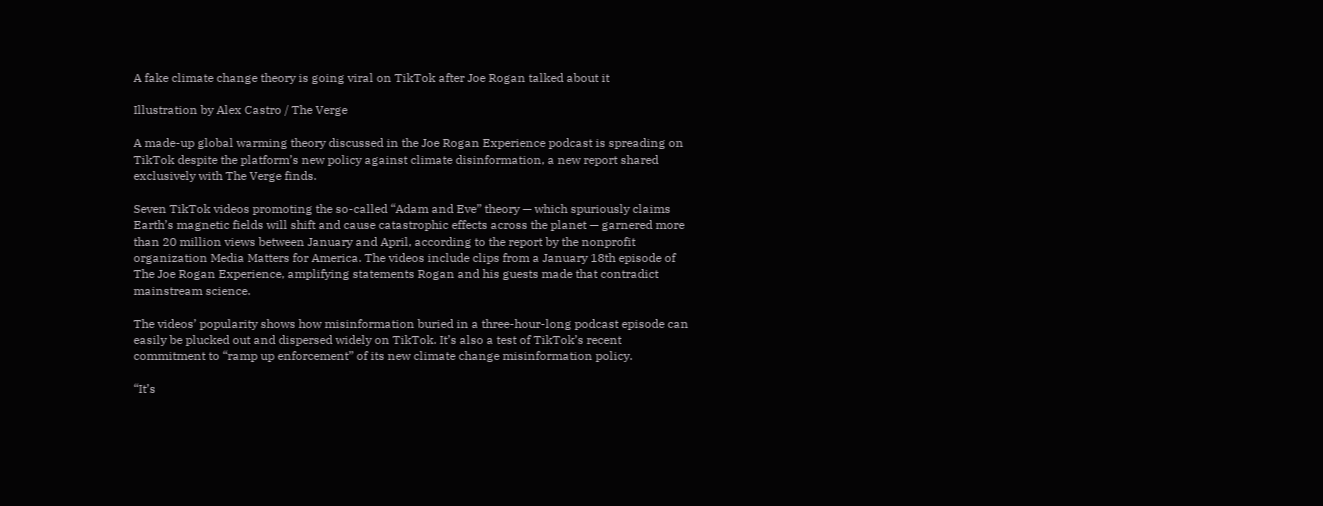A fake climate change theory is going viral on TikTok after Joe Rogan talked about it

Illustration by Alex Castro / The Verge

A made-up global warming theory discussed in the Joe Rogan Experience podcast is spreading on TikTok despite the platform’s new policy against climate disinformation, a new report shared exclusively with The Verge finds.

Seven TikTok videos promoting the so-called “Adam and Eve” theory — which spuriously claims Earth’s magnetic fields will shift and cause catastrophic effects across the planet — garnered more than 20 million views between January and April, according to the report by the nonprofit organization Media Matters for America. The videos include clips from a January 18th episode of The Joe Rogan Experience, amplifying statements Rogan and his guests made that contradict mainstream science.

The videos’ popularity shows how misinformation buried in a three-hour-long podcast episode can easily be plucked out and dispersed widely on TikTok. It’s also a test of TikTok’s recent commitment to “ramp up enforcement” of its new climate change misinformation policy.

“It’s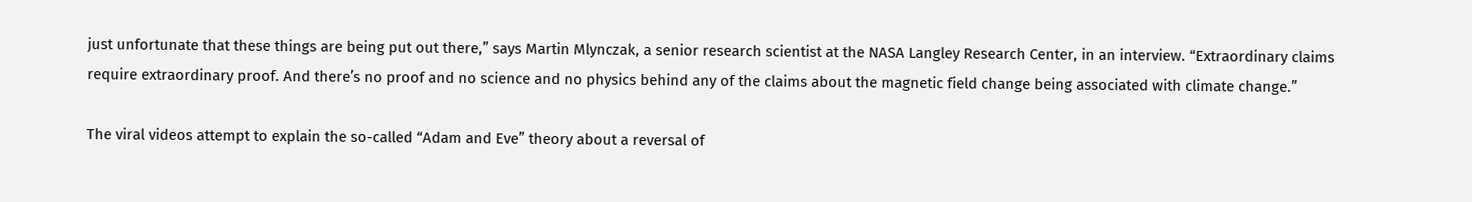just unfortunate that these things are being put out there,” says Martin Mlynczak, a senior research scientist at the NASA Langley Research Center, in an interview. “Extraordinary claims require extraordinary proof. And there’s no proof and no science and no physics behind any of the claims about the magnetic field change being associated with climate change.”

The viral videos attempt to explain the so-called “Adam and Eve” theory about a reversal of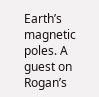Earth’s magnetic poles. A guest on Rogan’s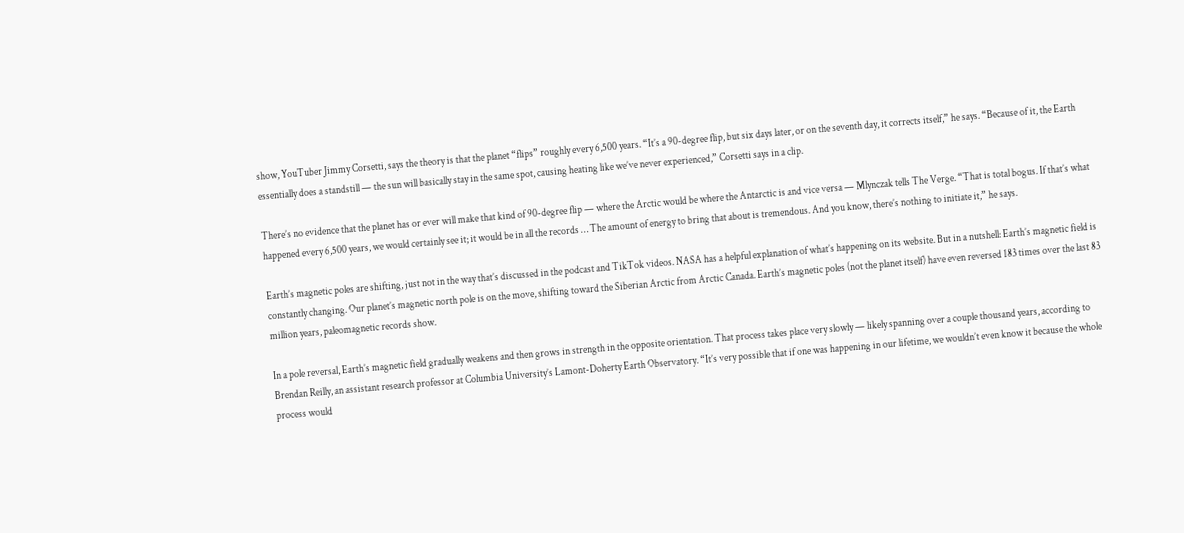show, YouTuber Jimmy Corsetti, says the theory is that the planet “flips” roughly every 6,500 years. “It’s a 90-degree flip, but six days later, or on the seventh day, it corrects itself,” he says. “Because of it, the Earth essentially does a standstill — the sun will basically stay in the same spot, causing heating like we’ve never experienced,” Corsetti says in a clip.

There’s no evidence that the planet has or ever will make that kind of 90-degree flip — where the Arctic would be where the Antarctic is and vice versa — Mlynczak tells The Verge. “That is total bogus. If that’s what happened every 6,500 years, we would certainly see it; it would be in all the records … The amount of energy to bring that about is tremendous. And you know, there’s nothing to initiate it,” he says.

Earth’s magnetic poles are shifting, just not in the way that’s discussed in the podcast and TikTok videos. NASA has a helpful explanation of what’s happening on its website. But in a nutshell: Earth’s magnetic field is constantly changing. Our planet’s magnetic north pole is on the move, shifting toward the Siberian Arctic from Arctic Canada. Earth’s magnetic poles (not the planet itself) have even reversed 183 times over the last 83 million years, paleomagnetic records show.

In a pole reversal, Earth’s magnetic field gradually weakens and then grows in strength in the opposite orientation. That process takes place very slowly — likely spanning over a couple thousand years, according to Brendan Reilly, an assistant research professor at Columbia University’s Lamont-Doherty Earth Observatory. “It’s very possible that if one was happening in our lifetime, we wouldn’t even know it because the whole process would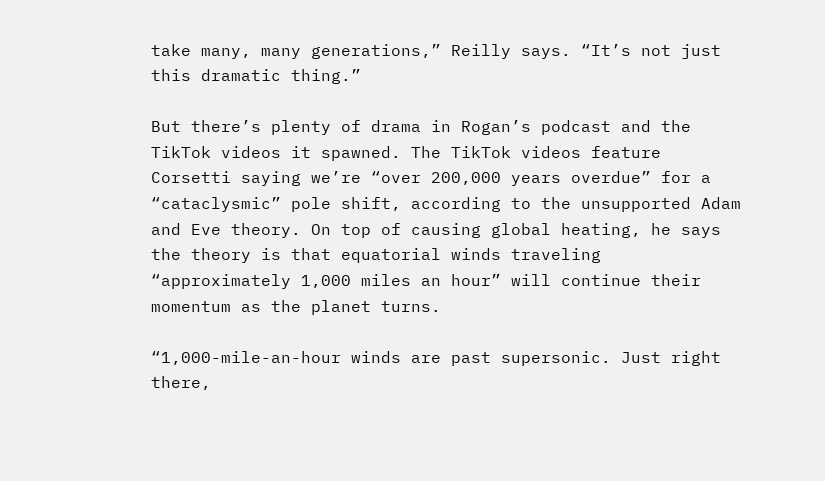take many, many generations,” Reilly says. “It’s not just this dramatic thing.”

But there’s plenty of drama in Rogan’s podcast and the TikTok videos it spawned. The TikTok videos feature Corsetti saying we’re “over 200,000 years overdue” for a “cataclysmic” pole shift, according to the unsupported Adam and Eve theory. On top of causing global heating, he says the theory is that equatorial winds traveling “approximately 1,000 miles an hour” will continue their momentum as the planet turns.

“1,000-mile-an-hour winds are past supersonic. Just right there,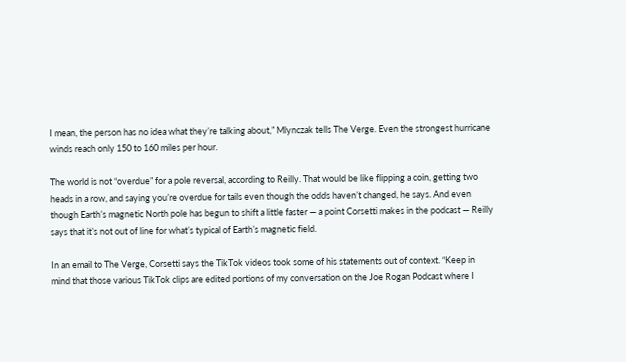I mean, the person has no idea what they’re talking about,” Mlynczak tells The Verge. Even the strongest hurricane winds reach only 150 to 160 miles per hour.

The world is not “overdue” for a pole reversal, according to Reilly. That would be like flipping a coin, getting two heads in a row, and saying you’re overdue for tails even though the odds haven’t changed, he says. And even though Earth’s magnetic North pole has begun to shift a little faster — a point Corsetti makes in the podcast — Reilly says that it’s not out of line for what’s typical of Earth’s magnetic field.

In an email to The Verge, Corsetti says the TikTok videos took some of his statements out of context. “Keep in mind that those various TikTok clips are edited portions of my conversation on the Joe Rogan Podcast where I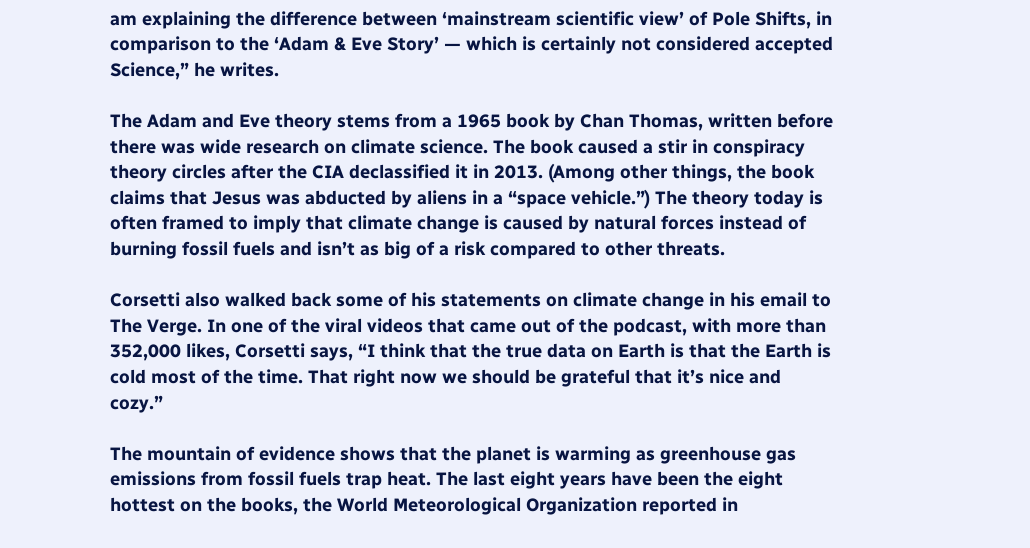am explaining the difference between ‘mainstream scientific view’ of Pole Shifts, in comparison to the ‘Adam & Eve Story’ — which is certainly not considered accepted Science,” he writes.

The Adam and Eve theory stems from a 1965 book by Chan Thomas, written before there was wide research on climate science. The book caused a stir in conspiracy theory circles after the CIA declassified it in 2013. (Among other things, the book claims that Jesus was abducted by aliens in a “space vehicle.”) The theory today is often framed to imply that climate change is caused by natural forces instead of burning fossil fuels and isn’t as big of a risk compared to other threats.

Corsetti also walked back some of his statements on climate change in his email to The Verge. In one of the viral videos that came out of the podcast, with more than 352,000 likes, Corsetti says, “I think that the true data on Earth is that the Earth is cold most of the time. That right now we should be grateful that it’s nice and cozy.”

The mountain of evidence shows that the planet is warming as greenhouse gas emissions from fossil fuels trap heat. The last eight years have been the eight hottest on the books, the World Meteorological Organization reported in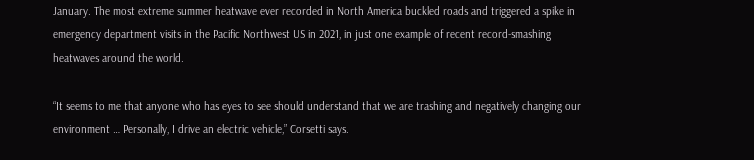January. The most extreme summer heatwave ever recorded in North America buckled roads and triggered a spike in emergency department visits in the Pacific Northwest US in 2021, in just one example of recent record-smashing heatwaves around the world.

“It seems to me that anyone who has eyes to see should understand that we are trashing and negatively changing our environment … Personally, I drive an electric vehicle,” Corsetti says.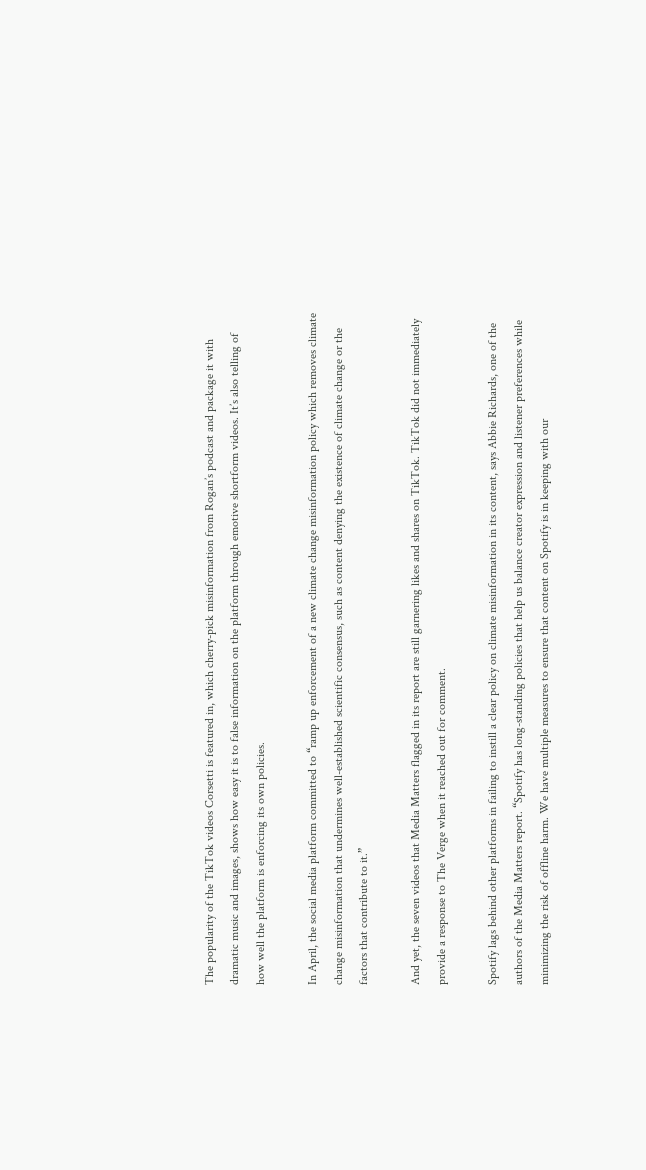The popularity of the TikTok videos Corsetti is featured in, which cherry-pick misinformation from Rogan’s podcast and package it with dramatic music and images, shows how easy it is to false information on the platform through emotive shortform videos. It’s also telling of how well the platform is enforcing its own policies.

In April, the social media platform committed to “ramp up enforcement of a new climate change misinformation policy which removes climate change misinformation that undermines well-established scientific consensus, such as content denying the existence of climate change or the factors that contribute to it.”

And yet, the seven videos that Media Matters flagged in its report are still garnering likes and shares on TikTok. TikTok did not immediately provide a response to The Verge when it reached out for comment.

Spotify lags behind other platforms in failing to instill a clear policy on climate misinformation in its content, says Abbie Richards, one of the authors of the Media Matters report. “Spotify has long-standing policies that help us balance creator expression and listener preferences while minimizing the risk of offline harm. We have multiple measures to ensure that content on Spotify is in keeping with our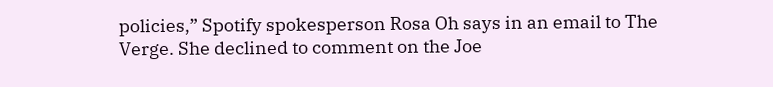policies,” Spotify spokesperson Rosa Oh says in an email to The Verge. She declined to comment on the Joe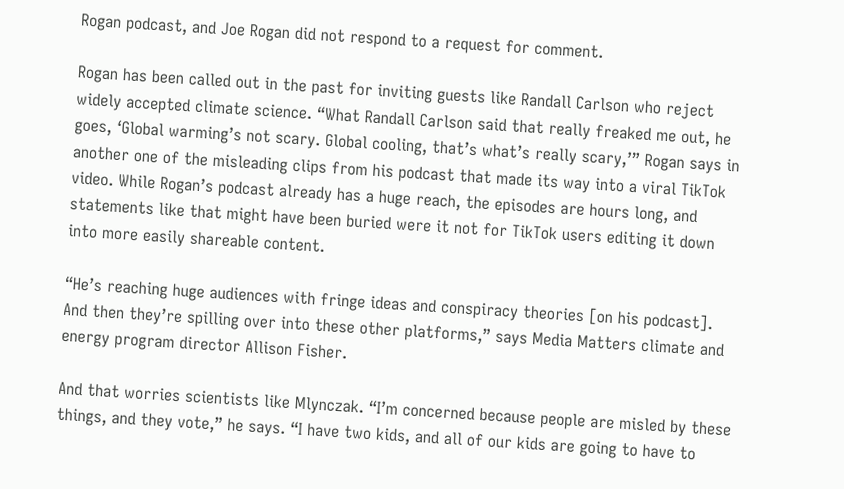Rogan podcast, and Joe Rogan did not respond to a request for comment.

Rogan has been called out in the past for inviting guests like Randall Carlson who reject widely accepted climate science. “What Randall Carlson said that really freaked me out, he goes, ‘Global warming’s not scary. Global cooling, that’s what’s really scary,’” Rogan says in another one of the misleading clips from his podcast that made its way into a viral TikTok video. While Rogan’s podcast already has a huge reach, the episodes are hours long, and statements like that might have been buried were it not for TikTok users editing it down into more easily shareable content.

“He’s reaching huge audiences with fringe ideas and conspiracy theories [on his podcast]. And then they’re spilling over into these other platforms,” says Media Matters climate and energy program director Allison Fisher.

And that worries scientists like Mlynczak. “I’m concerned because people are misled by these things, and they vote,” he says. “I have two kids, and all of our kids are going to have to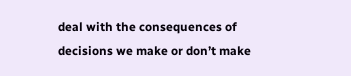deal with the consequences of decisions we make or don’t make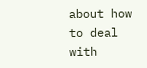about how to deal with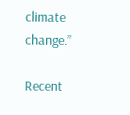climate change.”

Recent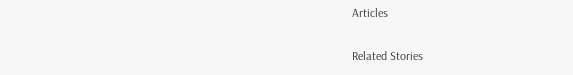Articles

Related Stories